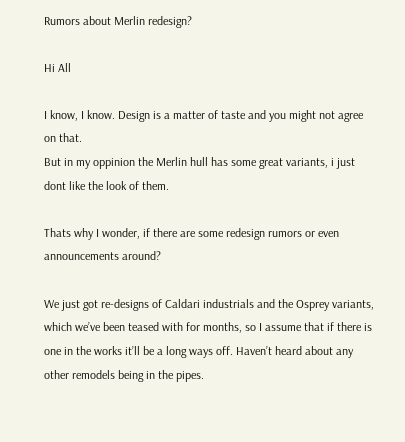Rumors about Merlin redesign?

Hi All

I know, I know. Design is a matter of taste and you might not agree on that.
But in my oppinion the Merlin hull has some great variants, i just dont like the look of them.

Thats why I wonder, if there are some redesign rumors or even announcements around?

We just got re-designs of Caldari industrials and the Osprey variants, which we’ve been teased with for months, so I assume that if there is one in the works it’ll be a long ways off. Haven’t heard about any other remodels being in the pipes.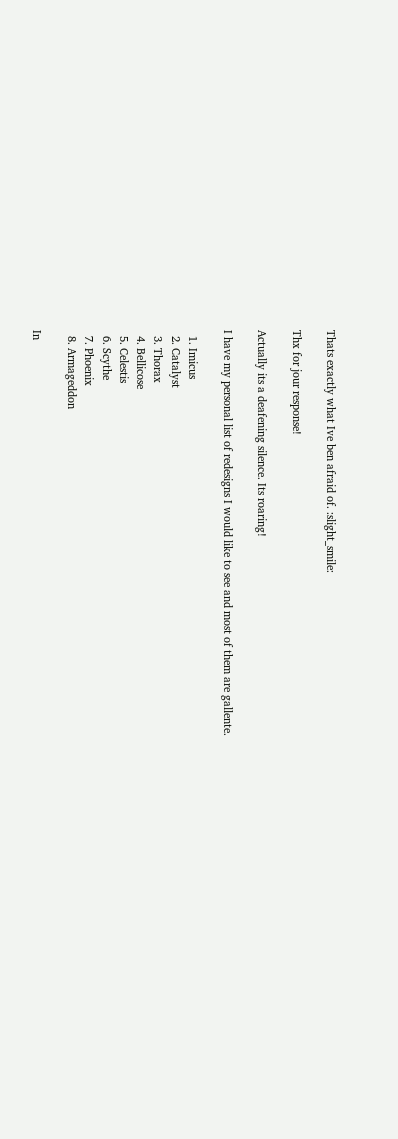Thats exactly what Ive ben afraid of. :slight_smile:

Thx for jour response!

Actually its a deafening silence. Its roaring!

I have my personal list of redesigns I would like to see and most of them are gallente.

  1. Imicus
  2. Catalyst
  3. Thorax
  4. Bellicose
  5. Celestis
  6. Scythe
  7. Phoenix
  8. Armageddon

In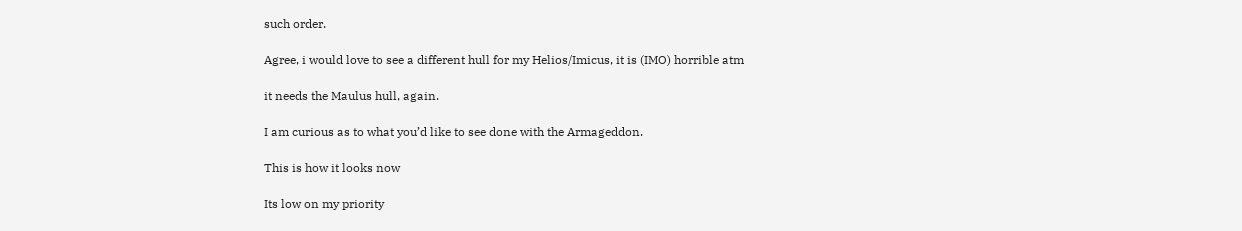such order.

Agree, i would love to see a different hull for my Helios/Imicus, it is (IMO) horrible atm

it needs the Maulus hull, again.

I am curious as to what you’d like to see done with the Armageddon.

This is how it looks now

Its low on my priority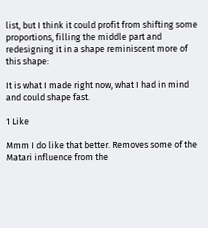list, but I think it could profit from shifting some proportions, filling the middle part and redesigning it in a shape reminiscent more of this shape:

It is what I made right now, what I had in mind and could shape fast.

1 Like

Mmm I do like that better. Removes some of the Matari influence from the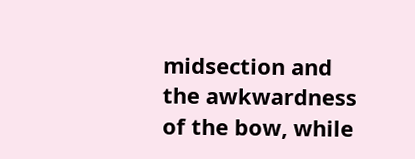midsection and the awkwardness of the bow, while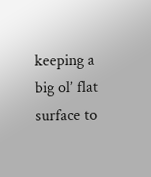keeping a big ol’ flat surface to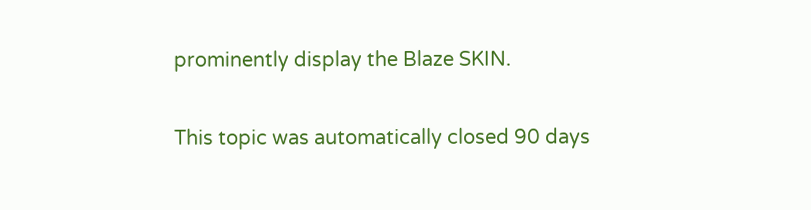prominently display the Blaze SKIN.

This topic was automatically closed 90 days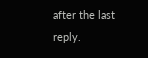after the last reply.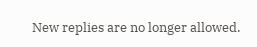New replies are no longer allowed.